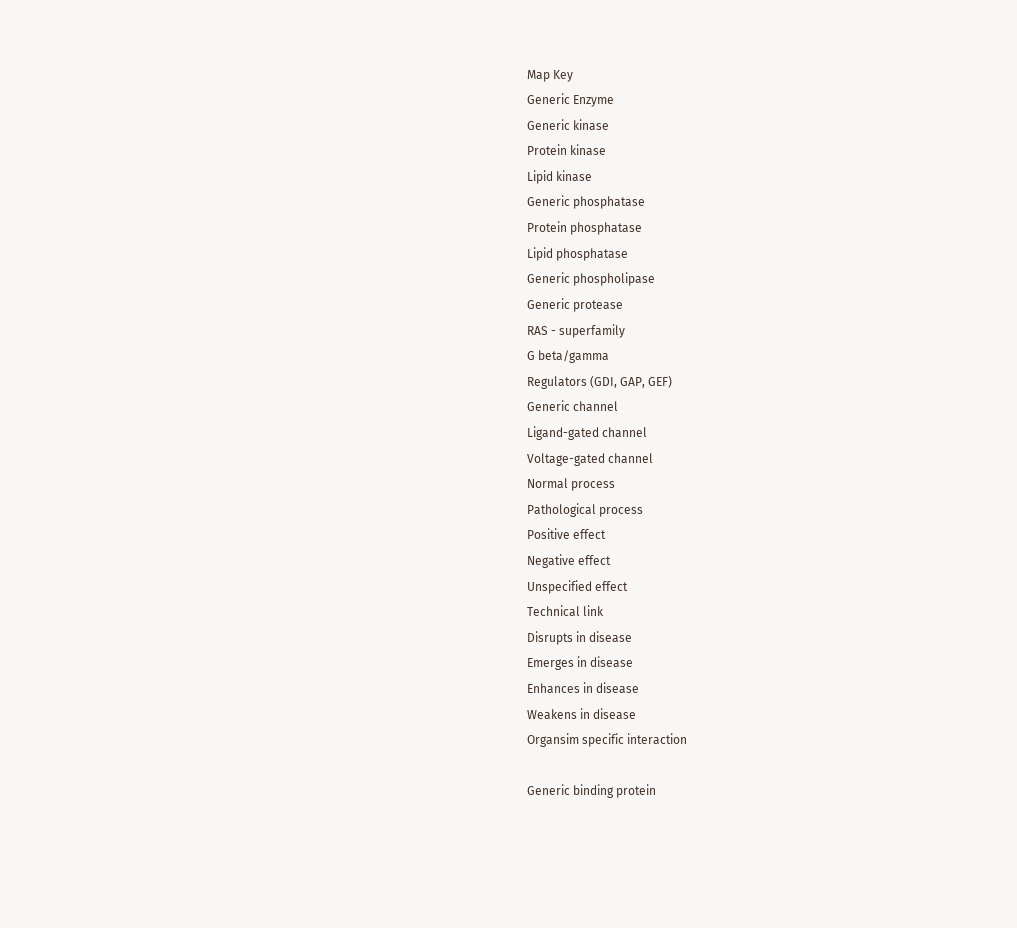Map Key
Generic Enzyme
Generic kinase
Protein kinase
Lipid kinase
Generic phosphatase
Protein phosphatase
Lipid phosphatase
Generic phospholipase
Generic protease
RAS - superfamily
G beta/gamma
Regulators (GDI, GAP, GEF)
Generic channel
Ligand-gated channel
Voltage-gated channel
Normal process
Pathological process
Positive effect
Negative effect
Unspecified effect
Technical link
Disrupts in disease
Emerges in disease
Enhances in disease
Weakens in disease
Organsim specific interaction

Generic binding protein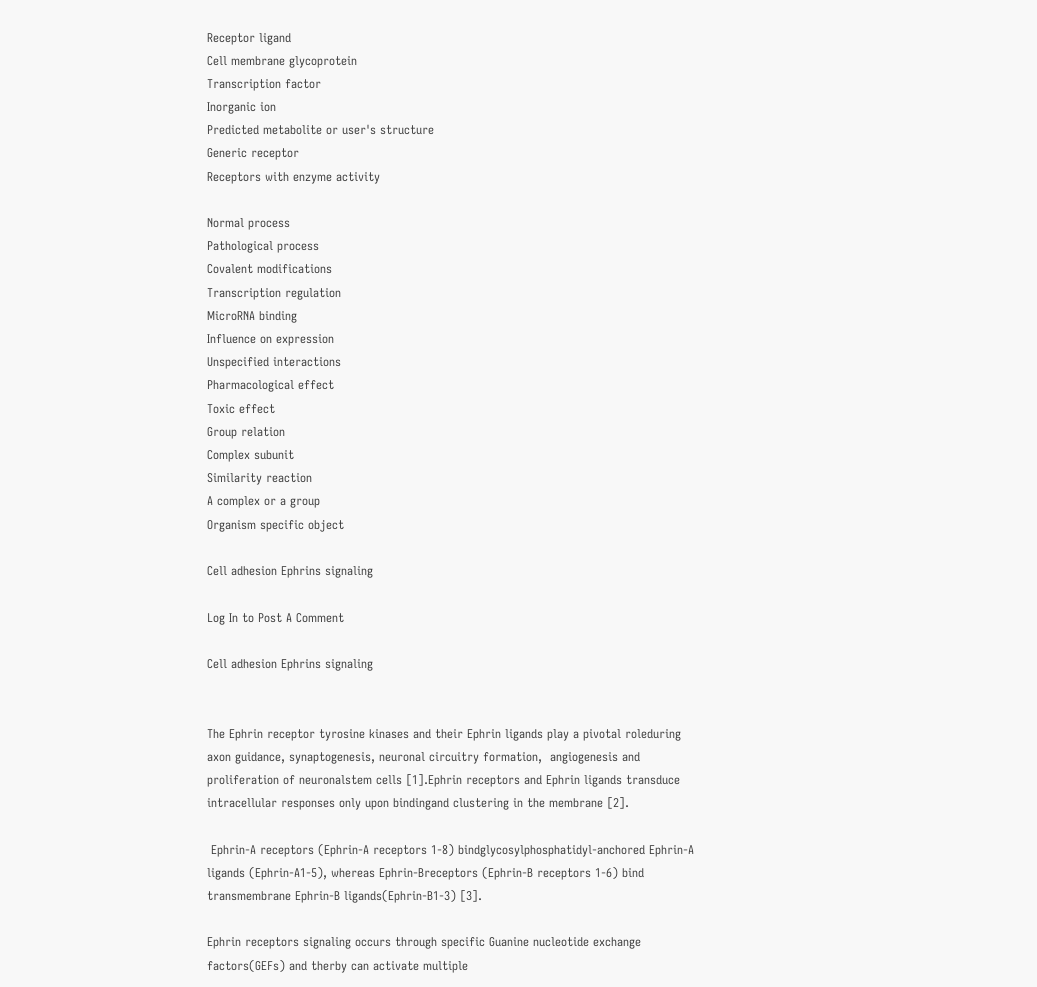Receptor ligand
Cell membrane glycoprotein
Transcription factor
Inorganic ion
Predicted metabolite or user's structure
Generic receptor
Receptors with enzyme activity

Normal process
Pathological process
Covalent modifications
Transcription regulation
MicroRNA binding
Influence on expression
Unspecified interactions
Pharmacological effect
Toxic effect
Group relation
Complex subunit
Similarity reaction
A complex or a group
Organism specific object

Cell adhesion Ephrins signaling

Log In to Post A Comment

Cell adhesion Ephrins signaling


The Ephrin receptor tyrosine kinases and their Ephrin ligands play a pivotal roleduring axon guidance, synaptogenesis, neuronal circuitry formation,  angiogenesis and proliferation of neuronalstem cells [1].Ephrin receptors and Ephrin ligands transduce intracellular responses only upon bindingand clustering in the membrane [2].

 Ephrin-A receptors (Ephrin-A receptors 1-8) bindglycosylphosphatidyl-anchored Ephrin-A ligands (Ephrin-A1-5), whereas Ephrin-Breceptors (Ephrin-B receptors 1-6) bind transmembrane Ephrin-B ligands(Ephrin-B1-3) [3].

Ephrin receptors signaling occurs through specific Guanine nucleotide exchange factors(GEFs) and therby can activate multiple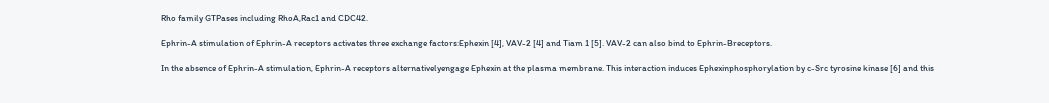Rho family GTPases including RhoA,Rac1 and CDC42.

Ephrin-A stimulation of Ephrin-A receptors activates three exchange factors:Ephexin [4], VAV-2 [4] and Tiam 1 [5]. VAV-2 can also bind to Ephrin-Breceptors.

In the absence of Ephrin-A stimulation, Ephrin-A receptors alternativelyengage Ephexin at the plasma membrane. This interaction induces Ephexinphosphorylation by c-Src tyrosine kinase [6] and this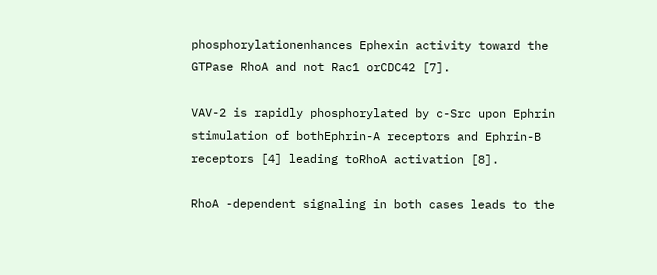phosphorylationenhances Ephexin activity toward the GTPase RhoA and not Rac1 orCDC42 [7].

VAV-2 is rapidly phosphorylated by c-Src upon Ephrin stimulation of bothEphrin-A receptors and Ephrin-B receptors [4] leading toRhoA activation [8].

RhoA -dependent signaling in both cases leads to the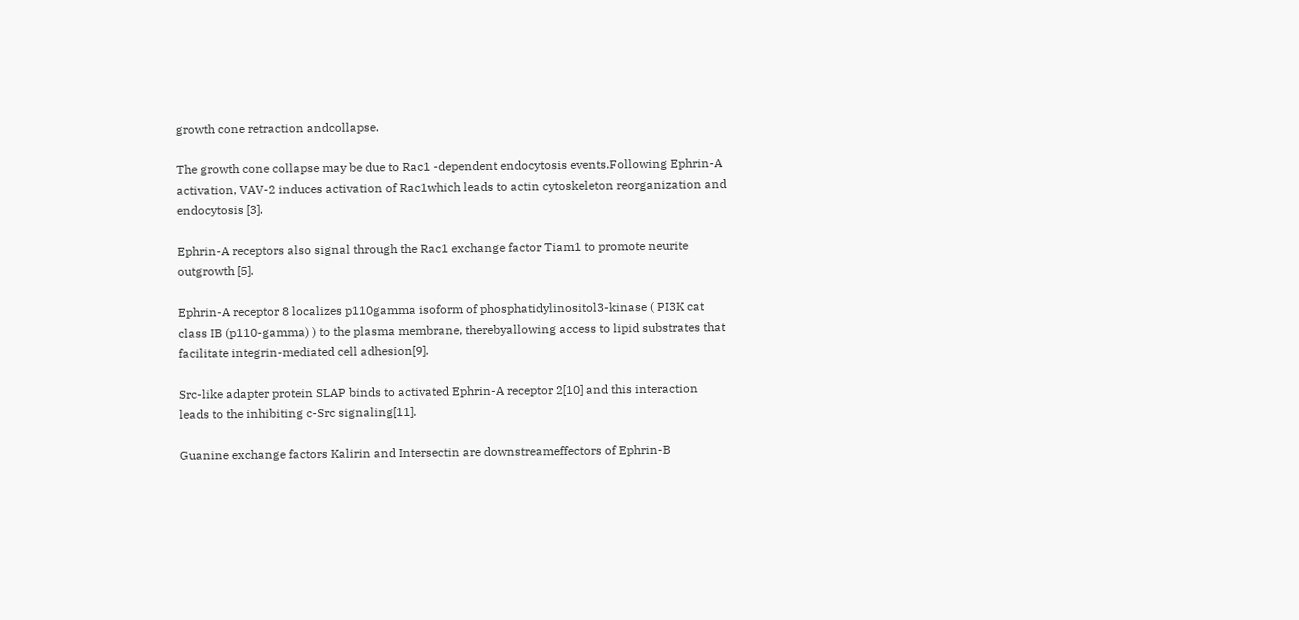growth cone retraction andcollapse.

The growth cone collapse may be due to Rac1 -dependent endocytosis events.Following Ephrin-A activation, VAV-2 induces activation of Rac1which leads to actin cytoskeleton reorganization and endocytosis [3].

Ephrin-A receptors also signal through the Rac1 exchange factor Tiam1 to promote neurite outgrowth [5].

Ephrin-A receptor 8 localizes p110gamma isoform of phosphatidylinositol3-kinase ( PI3K cat class IB (p110-gamma) ) to the plasma membrane, therebyallowing access to lipid substrates that facilitate integrin-mediated cell adhesion[9].

Src-like adapter protein SLAP binds to activated Ephrin-A receptor 2[10] and this interaction leads to the inhibiting c-Src signaling[11].

Guanine exchange factors Kalirin and Intersectin are downstreameffectors of Ephrin-B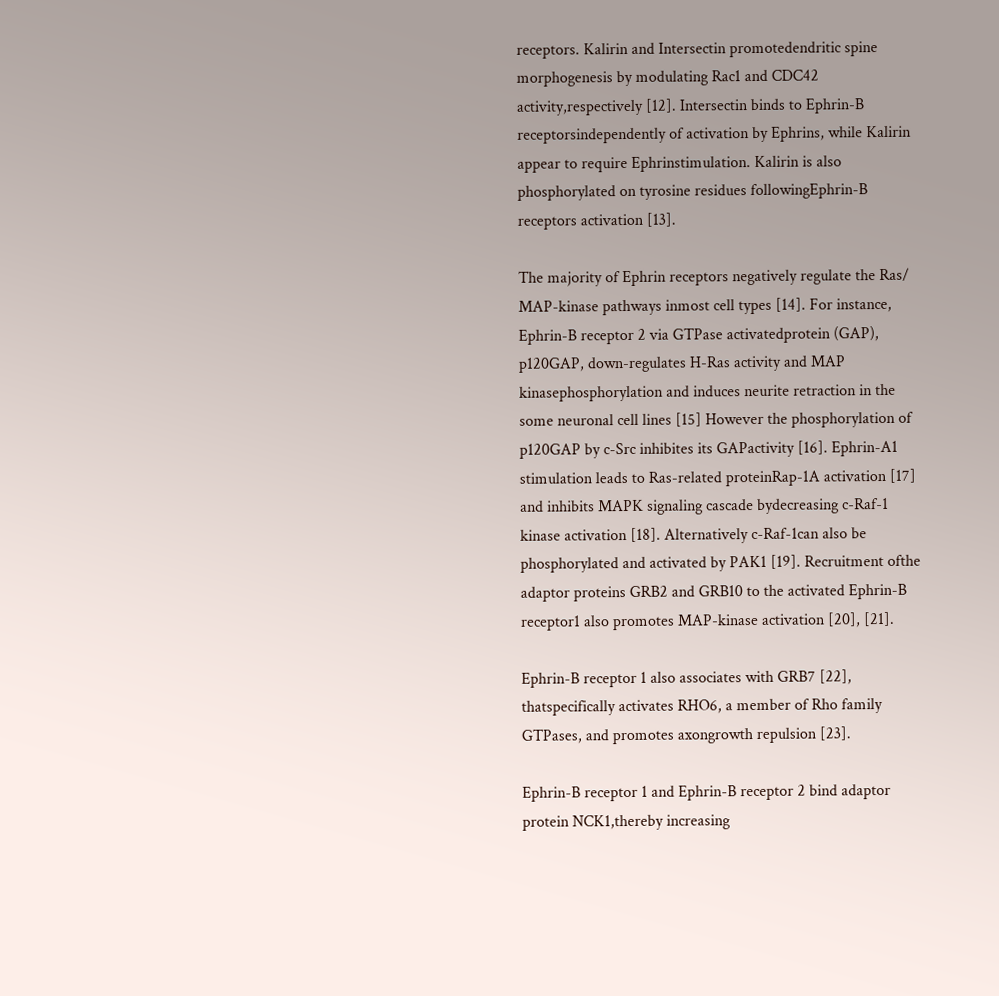receptors. Kalirin and Intersectin promotedendritic spine morphogenesis by modulating Rac1 and CDC42 activity,respectively [12]. Intersectin binds to Ephrin-B receptorsindependently of activation by Ephrins, while Kalirin appear to require Ephrinstimulation. Kalirin is also phosphorylated on tyrosine residues followingEphrin-B receptors activation [13].

The majority of Ephrin receptors negatively regulate the Ras/ MAP-kinase pathways inmost cell types [14]. For instance, Ephrin-B receptor 2 via GTPase activatedprotein (GAP), p120GAP, down-regulates H-Ras activity and MAP kinasephosphorylation and induces neurite retraction in the some neuronal cell lines [15] However the phosphorylation of p120GAP by c-Src inhibites its GAPactivity [16]. Ephrin-A1 stimulation leads to Ras-related proteinRap-1A activation [17] and inhibits MAPK signaling cascade bydecreasing c-Raf-1 kinase activation [18]. Alternatively c-Raf-1can also be phosphorylated and activated by PAK1 [19]. Recruitment ofthe adaptor proteins GRB2 and GRB10 to the activated Ephrin-B receptor1 also promotes MAP-kinase activation [20], [21].

Ephrin-B receptor 1 also associates with GRB7 [22], thatspecifically activates RHO6, a member of Rho family GTPases, and promotes axongrowth repulsion [23].

Ephrin-B receptor 1 and Ephrin-B receptor 2 bind adaptor protein NCK1,thereby increasing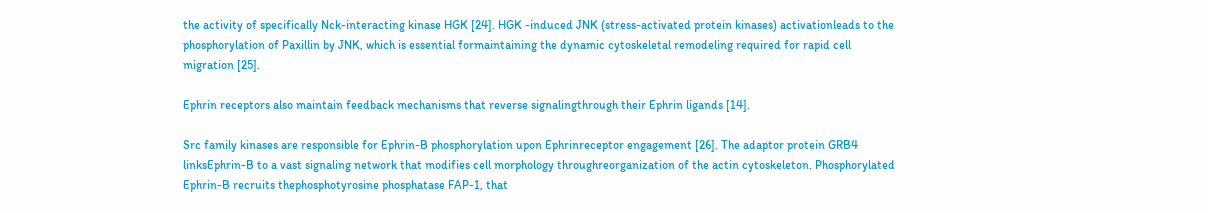the activity of specifically Nck-interacting kinase HGK [24]. HGK -induced JNK (stress-activated protein kinases) activationleads to the phosphorylation of Paxillin by JNK, which is essential formaintaining the dynamic cytoskeletal remodeling required for rapid cell migration [25].

Ephrin receptors also maintain feedback mechanisms that reverse signalingthrough their Ephrin ligands [14].

Src family kinases are responsible for Ephrin-B phosphorylation upon Ephrinreceptor engagement [26]. The adaptor protein GRB4 linksEphrin-B to a vast signaling network that modifies cell morphology throughreorganization of the actin cytoskeleton. Phosphorylated Ephrin-B recruits thephosphotyrosine phosphatase FAP-1, that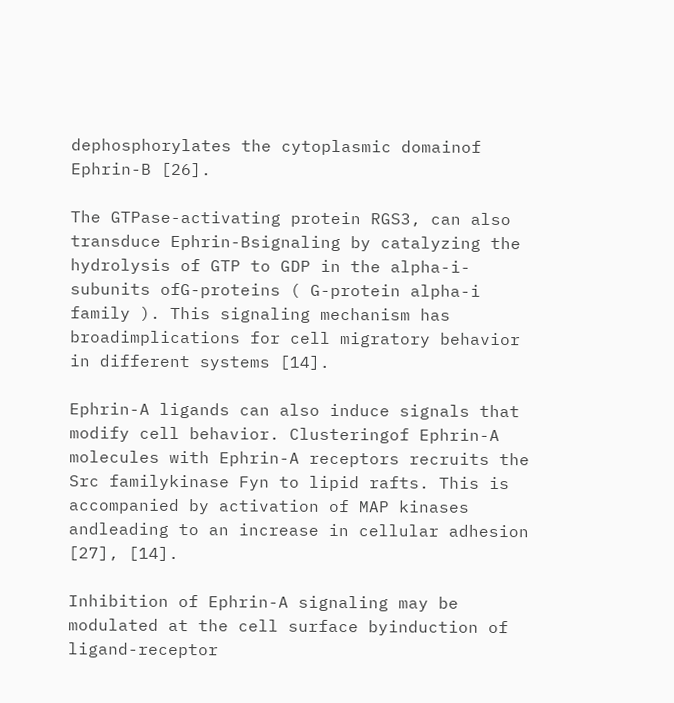dephosphorylates the cytoplasmic domainof Ephrin-B [26].

The GTPase-activating protein RGS3, can also transduce Ephrin-Bsignaling by catalyzing the hydrolysis of GTP to GDP in the alpha-i-subunits ofG-proteins ( G-protein alpha-i family ). This signaling mechanism has broadimplications for cell migratory behavior in different systems [14].

Ephrin-A ligands can also induce signals that modify cell behavior. Clusteringof Ephrin-A molecules with Ephrin-A receptors recruits the Src familykinase Fyn to lipid rafts. This is accompanied by activation of MAP kinases andleading to an increase in cellular adhesion [27], [14].

Inhibition of Ephrin-A signaling may be modulated at the cell surface byinduction of ligand-receptor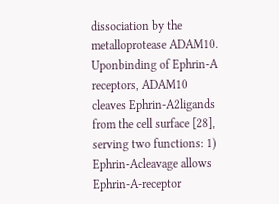dissociation by the metalloprotease ADAM10. Uponbinding of Ephrin-A receptors, ADAM10 cleaves Ephrin-A2ligands from the cell surface [28], serving two functions: 1) Ephrin-Acleavage allows Ephrin-A-receptor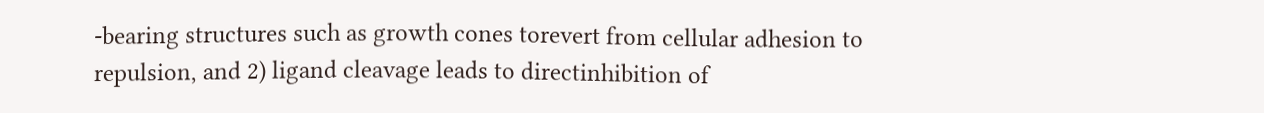-bearing structures such as growth cones torevert from cellular adhesion to repulsion, and 2) ligand cleavage leads to directinhibition of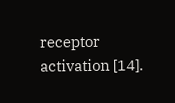receptor activation [14].